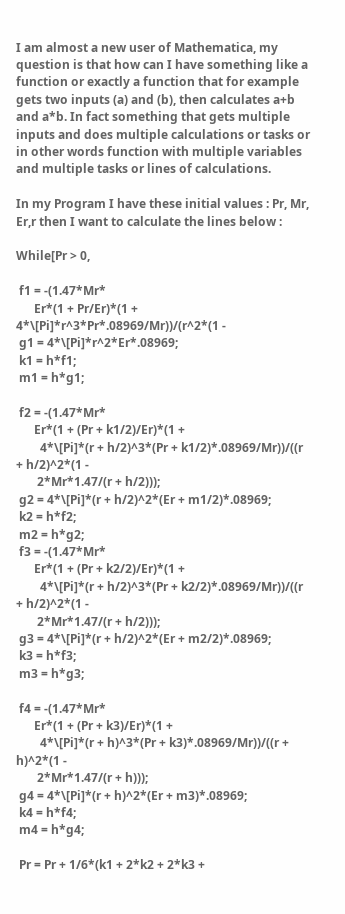I am almost a new user of Mathematica, my question is that how can I have something like a function or exactly a function that for example gets two inputs (a) and (b), then calculates a+b and a*b. In fact something that gets multiple inputs and does multiple calculations or tasks or in other words function with multiple variables and multiple tasks or lines of calculations.

In my Program I have these initial values : Pr, Mr, Er,r then I want to calculate the lines below :

While[Pr > 0,

 f1 = -(1.47*Mr*
      Er*(1 + Pr/Er)*(1 + 4*\[Pi]*r^3*Pr*.08969/Mr))/(r^2*(1 -
 g1 = 4*\[Pi]*r^2*Er*.08969;
 k1 = h*f1;
 m1 = h*g1;

 f2 = -(1.47*Mr*
      Er*(1 + (Pr + k1/2)/Er)*(1 +
        4*\[Pi]*(r + h/2)^3*(Pr + k1/2)*.08969/Mr))/((r + h/2)^2*(1 -
       2*Mr*1.47/(r + h/2)));
 g2 = 4*\[Pi]*(r + h/2)^2*(Er + m1/2)*.08969;
 k2 = h*f2;
 m2 = h*g2;
 f3 = -(1.47*Mr*
      Er*(1 + (Pr + k2/2)/Er)*(1 +
        4*\[Pi]*(r + h/2)^3*(Pr + k2/2)*.08969/Mr))/((r + h/2)^2*(1 -
       2*Mr*1.47/(r + h/2)));
 g3 = 4*\[Pi]*(r + h/2)^2*(Er + m2/2)*.08969;
 k3 = h*f3;
 m3 = h*g3;

 f4 = -(1.47*Mr*
      Er*(1 + (Pr + k3)/Er)*(1 +
        4*\[Pi]*(r + h)^3*(Pr + k3)*.08969/Mr))/((r + h)^2*(1 -
       2*Mr*1.47/(r + h)));
 g4 = 4*\[Pi]*(r + h)^2*(Er + m3)*.08969;
 k4 = h*f4;
 m4 = h*g4;

 Pr = Pr + 1/6*(k1 + 2*k2 + 2*k3 +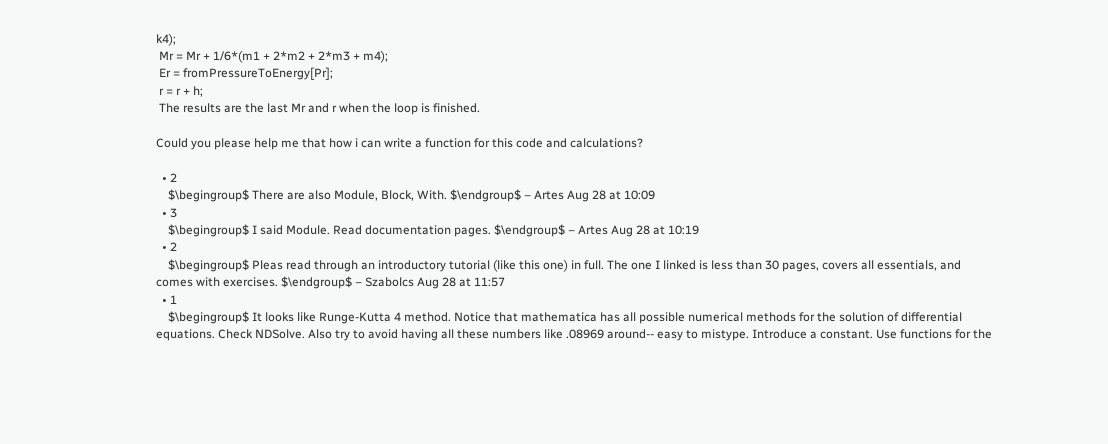k4);
 Mr = Mr + 1/6*(m1 + 2*m2 + 2*m3 + m4);
 Er = fromPressureToEnergy[Pr];
 r = r + h;
 The results are the last Mr and r when the loop is finished.

Could you please help me that how i can write a function for this code and calculations?

  • 2
    $\begingroup$ There are also Module, Block, With. $\endgroup$ – Artes Aug 28 at 10:09
  • 3
    $\begingroup$ I said Module. Read documentation pages. $\endgroup$ – Artes Aug 28 at 10:19
  • 2
    $\begingroup$ Pleas read through an introductory tutorial (like this one) in full. The one I linked is less than 30 pages, covers all essentials, and comes with exercises. $\endgroup$ – Szabolcs Aug 28 at 11:57
  • 1
    $\begingroup$ It looks like Runge-Kutta 4 method. Notice that mathematica has all possible numerical methods for the solution of differential equations. Check NDSolve. Also try to avoid having all these numbers like .08969 around-- easy to mistype. Introduce a constant. Use functions for the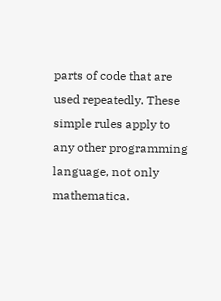parts of code that are used repeatedly. These simple rules apply to any other programming language, not only mathematica.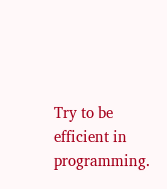Try to be efficient in programming.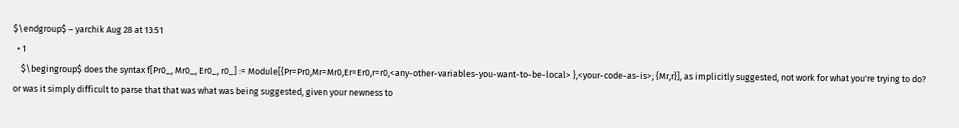$\endgroup$ – yarchik Aug 28 at 13:51
  • 1
    $\begingroup$ does the syntax f[Pr0_, Mr0_, Er0_, r0_] := Module[{Pr=Pr0,Mr=Mr0,Er=Er0,r=r0,<any-other-variables-you-want-to-be-local> },<your-code-as-is>; {Mr,r}], as implicitly suggested, not work for what you're trying to do? or was it simply difficult to parse that that was what was being suggested, given your newness to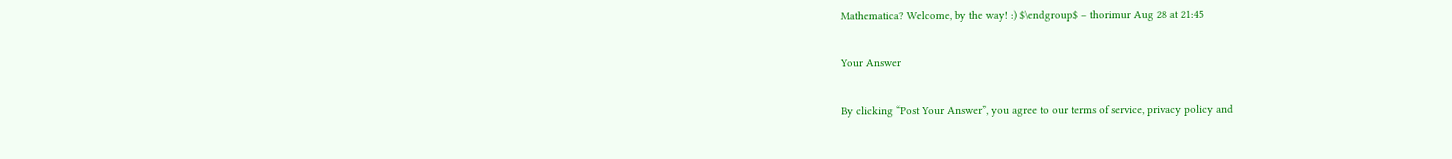Mathematica? Welcome, by the way! :) $\endgroup$ – thorimur Aug 28 at 21:45

Your Answer

By clicking “Post Your Answer”, you agree to our terms of service, privacy policy and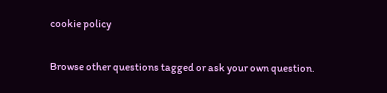cookie policy

Browse other questions tagged or ask your own question.